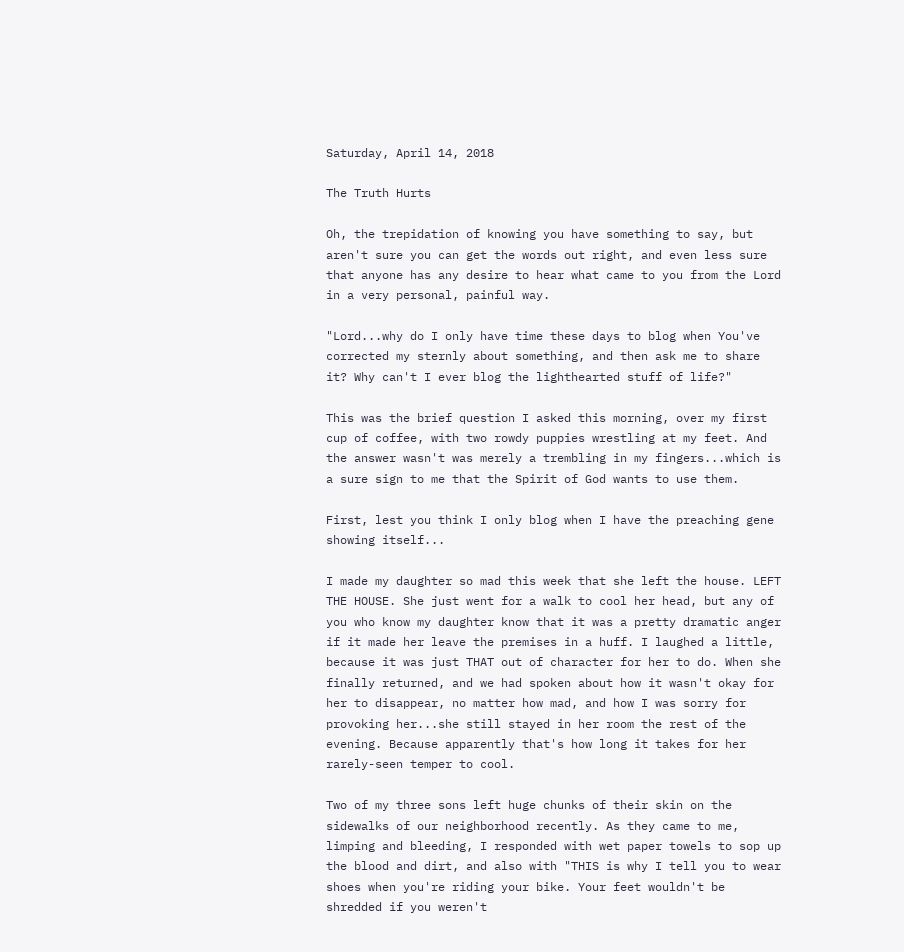Saturday, April 14, 2018

The Truth Hurts

Oh, the trepidation of knowing you have something to say, but aren't sure you can get the words out right, and even less sure that anyone has any desire to hear what came to you from the Lord in a very personal, painful way.

"Lord...why do I only have time these days to blog when You've corrected my sternly about something, and then ask me to share it? Why can't I ever blog the lighthearted stuff of life?"

This was the brief question I asked this morning, over my first cup of coffee, with two rowdy puppies wrestling at my feet. And the answer wasn't was merely a trembling in my fingers...which is a sure sign to me that the Spirit of God wants to use them.

First, lest you think I only blog when I have the preaching gene showing itself...

I made my daughter so mad this week that she left the house. LEFT THE HOUSE. She just went for a walk to cool her head, but any of you who know my daughter know that it was a pretty dramatic anger if it made her leave the premises in a huff. I laughed a little, because it was just THAT out of character for her to do. When she finally returned, and we had spoken about how it wasn't okay for her to disappear, no matter how mad, and how I was sorry for provoking her...she still stayed in her room the rest of the evening. Because apparently that's how long it takes for her rarely-seen temper to cool.

Two of my three sons left huge chunks of their skin on the sidewalks of our neighborhood recently. As they came to me, limping and bleeding, I responded with wet paper towels to sop up the blood and dirt, and also with "THIS is why I tell you to wear shoes when you're riding your bike. Your feet wouldn't be shredded if you weren't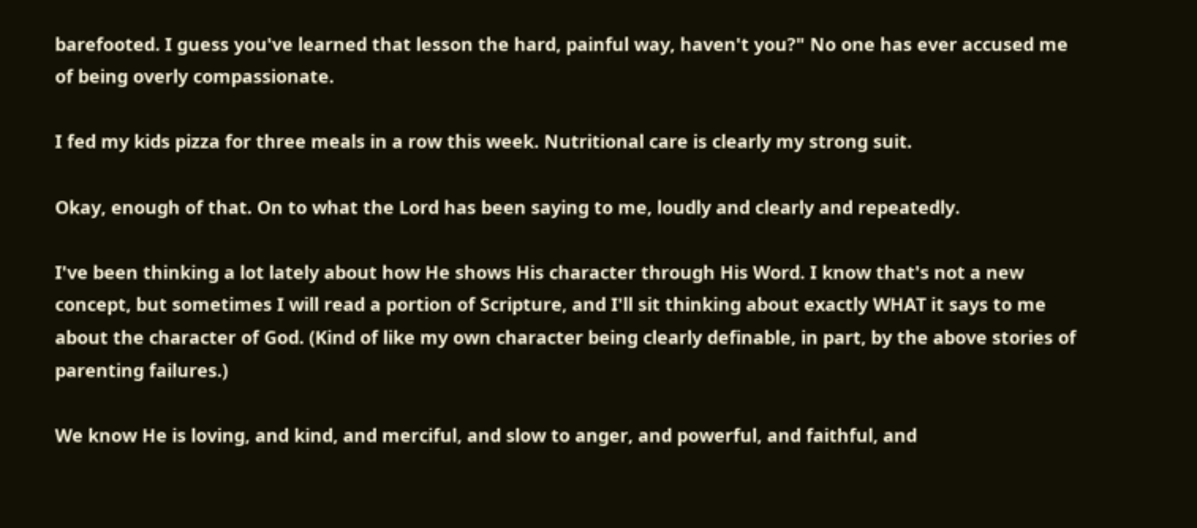barefooted. I guess you've learned that lesson the hard, painful way, haven't you?" No one has ever accused me of being overly compassionate.

I fed my kids pizza for three meals in a row this week. Nutritional care is clearly my strong suit.

Okay, enough of that. On to what the Lord has been saying to me, loudly and clearly and repeatedly.

I've been thinking a lot lately about how He shows His character through His Word. I know that's not a new concept, but sometimes I will read a portion of Scripture, and I'll sit thinking about exactly WHAT it says to me about the character of God. (Kind of like my own character being clearly definable, in part, by the above stories of parenting failures.)

We know He is loving, and kind, and merciful, and slow to anger, and powerful, and faithful, and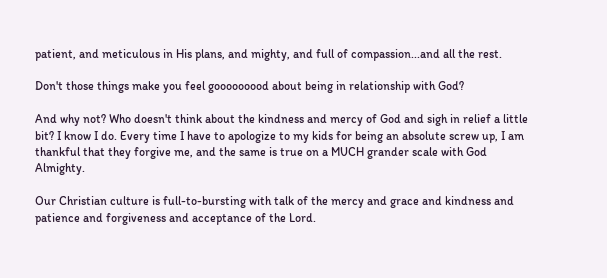patient, and meticulous in His plans, and mighty, and full of compassion...and all the rest.

Don't those things make you feel gooooooood about being in relationship with God?

And why not? Who doesn't think about the kindness and mercy of God and sigh in relief a little bit? I know I do. Every time I have to apologize to my kids for being an absolute screw up, I am thankful that they forgive me, and the same is true on a MUCH grander scale with God Almighty.

Our Christian culture is full-to-bursting with talk of the mercy and grace and kindness and patience and forgiveness and acceptance of the Lord.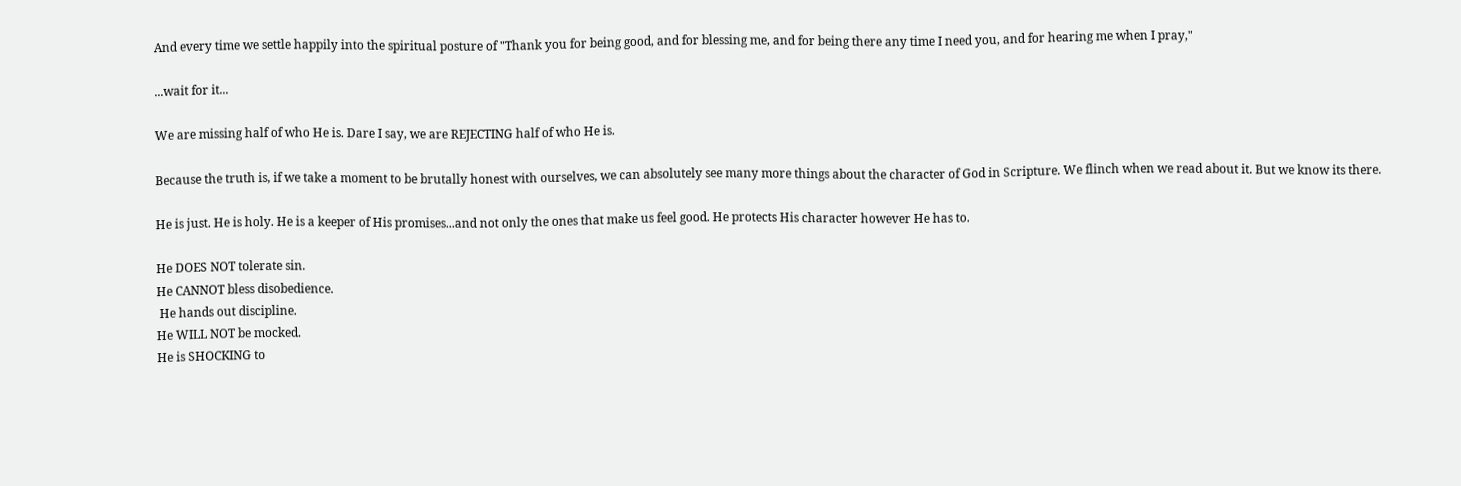And every time we settle happily into the spiritual posture of "Thank you for being good, and for blessing me, and for being there any time I need you, and for hearing me when I pray,"

...wait for it...

We are missing half of who He is. Dare I say, we are REJECTING half of who He is.

Because the truth is, if we take a moment to be brutally honest with ourselves, we can absolutely see many more things about the character of God in Scripture. We flinch when we read about it. But we know its there.

He is just. He is holy. He is a keeper of His promises...and not only the ones that make us feel good. He protects His character however He has to.

He DOES NOT tolerate sin.
He CANNOT bless disobedience.
 He hands out discipline.
He WILL NOT be mocked.
He is SHOCKING to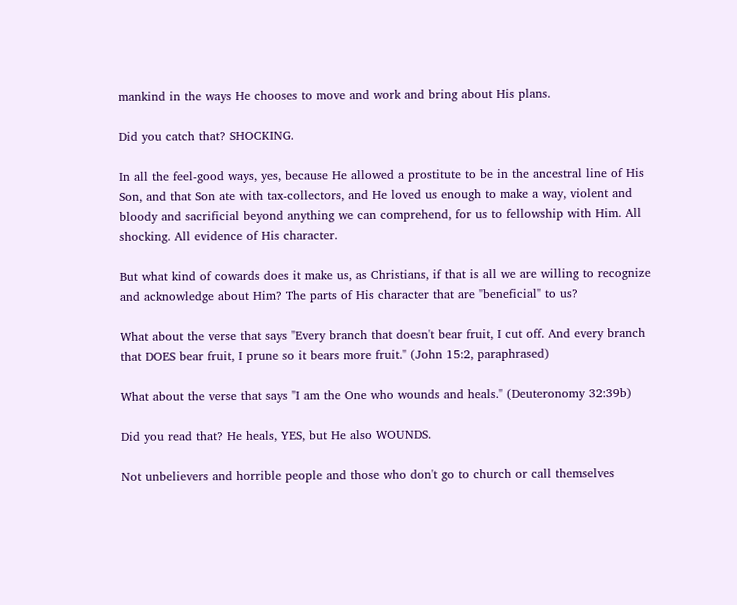mankind in the ways He chooses to move and work and bring about His plans.

Did you catch that? SHOCKING.

In all the feel-good ways, yes, because He allowed a prostitute to be in the ancestral line of His Son, and that Son ate with tax-collectors, and He loved us enough to make a way, violent and bloody and sacrificial beyond anything we can comprehend, for us to fellowship with Him. All shocking. All evidence of His character.

But what kind of cowards does it make us, as Christians, if that is all we are willing to recognize and acknowledge about Him? The parts of His character that are "beneficial" to us?

What about the verse that says "Every branch that doesn't bear fruit, I cut off. And every branch that DOES bear fruit, I prune so it bears more fruit." (John 15:2, paraphrased)

What about the verse that says "I am the One who wounds and heals." (Deuteronomy 32:39b)

Did you read that? He heals, YES, but He also WOUNDS.

Not unbelievers and horrible people and those who don't go to church or call themselves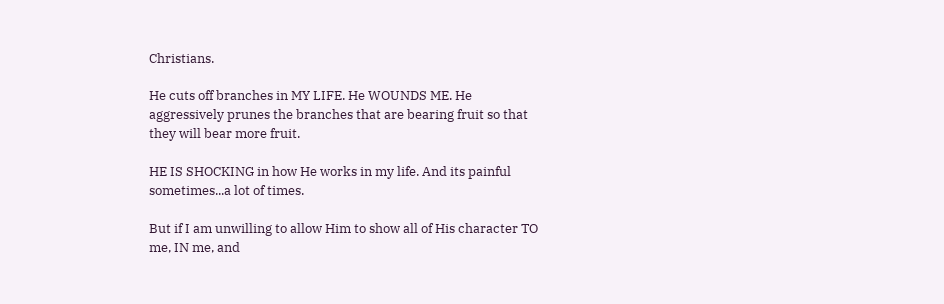Christians.

He cuts off branches in MY LIFE. He WOUNDS ME. He aggressively prunes the branches that are bearing fruit so that they will bear more fruit.

HE IS SHOCKING in how He works in my life. And its painful sometimes...a lot of times.

But if I am unwilling to allow Him to show all of His character TO me, IN me, and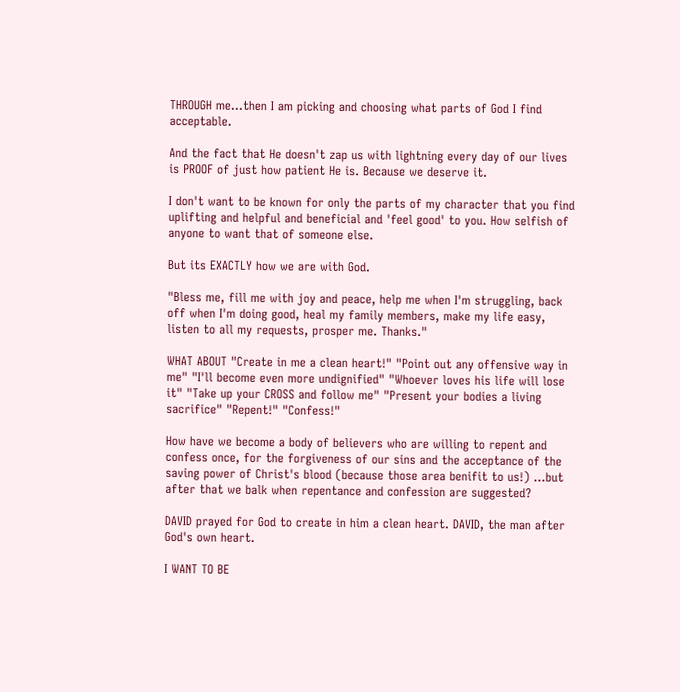THROUGH me...then I am picking and choosing what parts of God I find acceptable.

And the fact that He doesn't zap us with lightning every day of our lives is PROOF of just how patient He is. Because we deserve it.

I don't want to be known for only the parts of my character that you find uplifting and helpful and beneficial and 'feel good' to you. How selfish of anyone to want that of someone else.

But its EXACTLY how we are with God.

"Bless me, fill me with joy and peace, help me when I'm struggling, back off when I'm doing good, heal my family members, make my life easy, listen to all my requests, prosper me. Thanks."

WHAT ABOUT "Create in me a clean heart!" "Point out any offensive way in me" "I'll become even more undignified" "Whoever loves his life will lose it" "Take up your CROSS and follow me" "Present your bodies a living sacrifice" "Repent!" "Confess!"

How have we become a body of believers who are willing to repent and confess once, for the forgiveness of our sins and the acceptance of the saving power of Christ's blood (because those area benifit to us!) ...but after that we balk when repentance and confession are suggested?

DAVID prayed for God to create in him a clean heart. DAVID, the man after God's own heart.

I WANT TO BE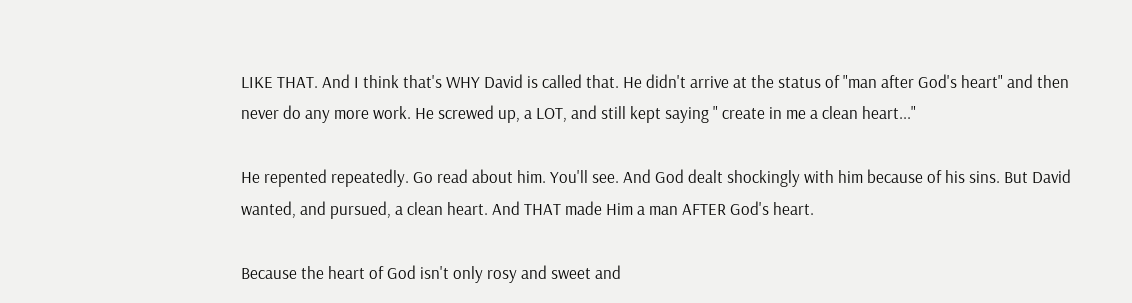LIKE THAT. And I think that's WHY David is called that. He didn't arrive at the status of "man after God's heart" and then never do any more work. He screwed up, a LOT, and still kept saying " create in me a clean heart..."

He repented repeatedly. Go read about him. You'll see. And God dealt shockingly with him because of his sins. But David wanted, and pursued, a clean heart. And THAT made Him a man AFTER God's heart.

Because the heart of God isn't only rosy and sweet and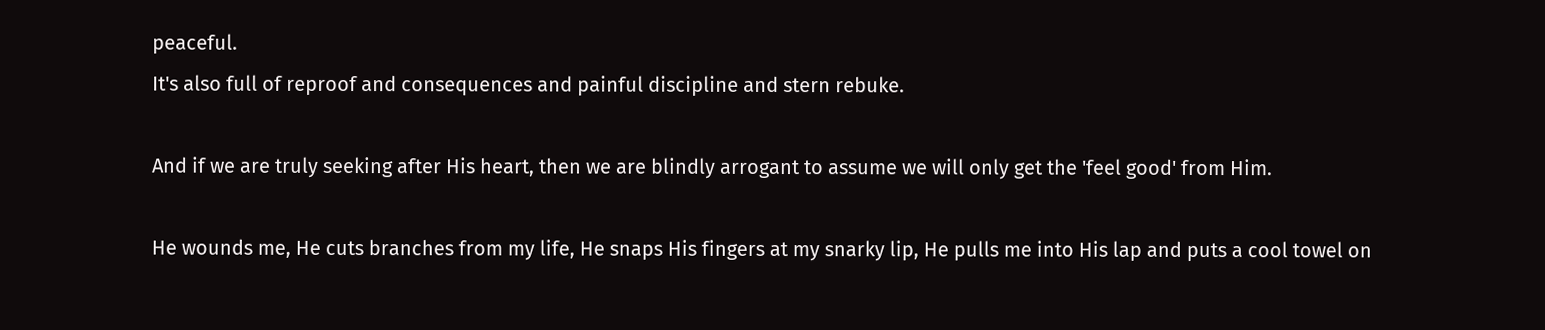peaceful.
It's also full of reproof and consequences and painful discipline and stern rebuke.

And if we are truly seeking after His heart, then we are blindly arrogant to assume we will only get the 'feel good' from Him.

He wounds me, He cuts branches from my life, He snaps His fingers at my snarky lip, He pulls me into His lap and puts a cool towel on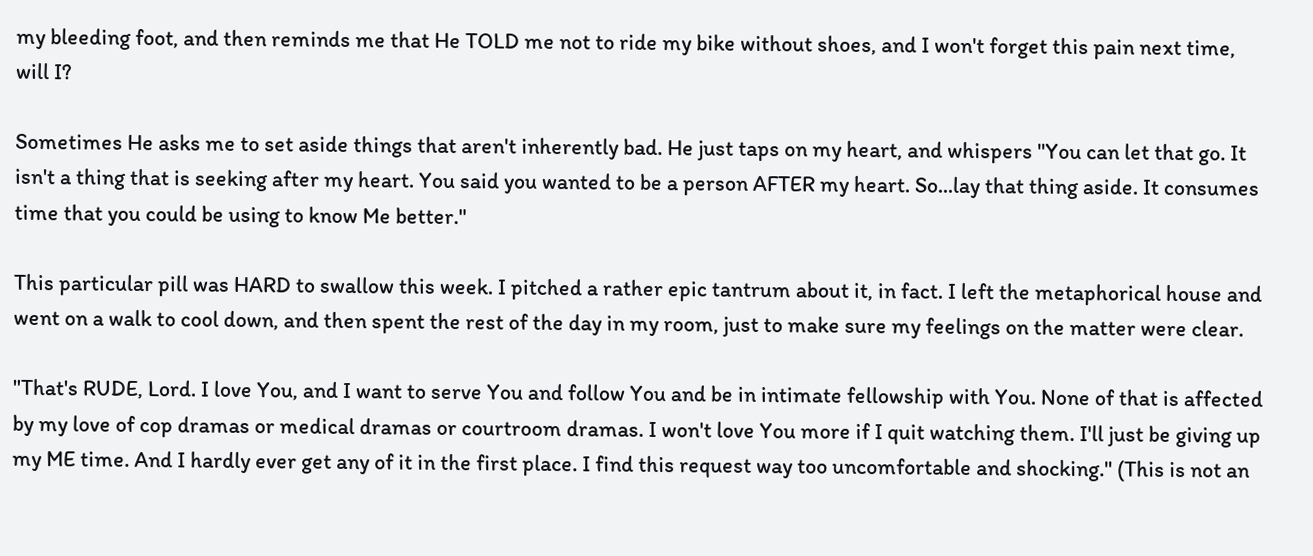my bleeding foot, and then reminds me that He TOLD me not to ride my bike without shoes, and I won't forget this pain next time, will I?

Sometimes He asks me to set aside things that aren't inherently bad. He just taps on my heart, and whispers "You can let that go. It isn't a thing that is seeking after my heart. You said you wanted to be a person AFTER my heart. So...lay that thing aside. It consumes time that you could be using to know Me better."

This particular pill was HARD to swallow this week. I pitched a rather epic tantrum about it, in fact. I left the metaphorical house and went on a walk to cool down, and then spent the rest of the day in my room, just to make sure my feelings on the matter were clear.

"That's RUDE, Lord. I love You, and I want to serve You and follow You and be in intimate fellowship with You. None of that is affected by my love of cop dramas or medical dramas or courtroom dramas. I won't love You more if I quit watching them. I'll just be giving up my ME time. And I hardly ever get any of it in the first place. I find this request way too uncomfortable and shocking." (This is not an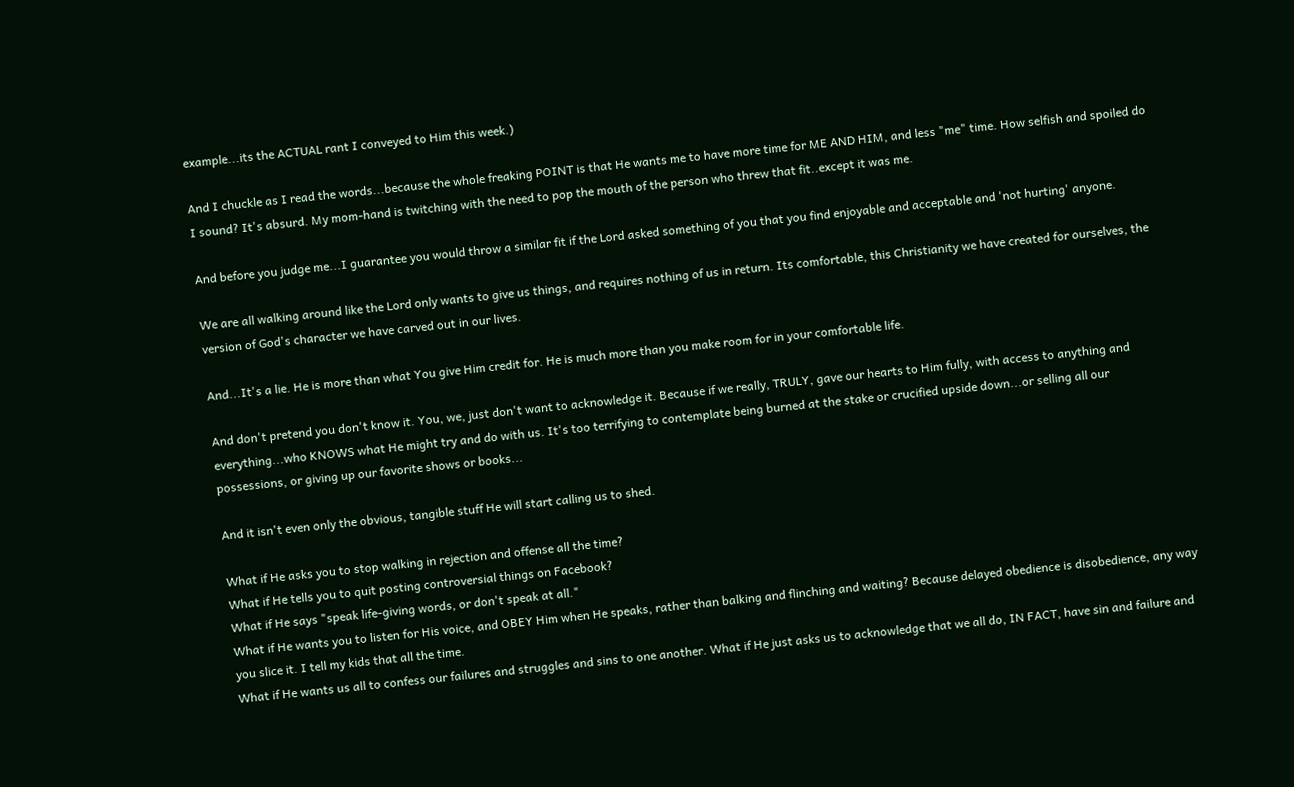example...its the ACTUAL rant I conveyed to Him this week.)

And I chuckle as I read the words...because the whole freaking POINT is that He wants me to have more time for ME AND HIM, and less "me" time. How selfish and spoiled do I sound? It's absurd. My mom-hand is twitching with the need to pop the mouth of the person who threw that fit..except it was me.

And before you judge me...I guarantee you would throw a similar fit if the Lord asked something of you that you find enjoyable and acceptable and 'not hurting' anyone.

We are all walking around like the Lord only wants to give us things, and requires nothing of us in return. Its comfortable, this Christianity we have created for ourselves, the version of God's character we have carved out in our lives.

And...It's a lie. He is more than what You give Him credit for. He is much more than you make room for in your comfortable life.

And don't pretend you don't know it. You, we, just don't want to acknowledge it. Because if we really, TRULY, gave our hearts to Him fully, with access to anything and everything...who KNOWS what He might try and do with us. It's too terrifying to contemplate being burned at the stake or crucified upside down...or selling all our possessions, or giving up our favorite shows or books...

And it isn't even only the obvious, tangible stuff He will start calling us to shed.

What if He asks you to stop walking in rejection and offense all the time?
What if He tells you to quit posting controversial things on Facebook?
What if He says "speak life-giving words, or don't speak at all."
What if He wants you to listen for His voice, and OBEY Him when He speaks, rather than balking and flinching and waiting? Because delayed obedience is disobedience, any way you slice it. I tell my kids that all the time.
What if He wants us all to confess our failures and struggles and sins to one another. What if He just asks us to acknowledge that we all do, IN FACT, have sin and failure and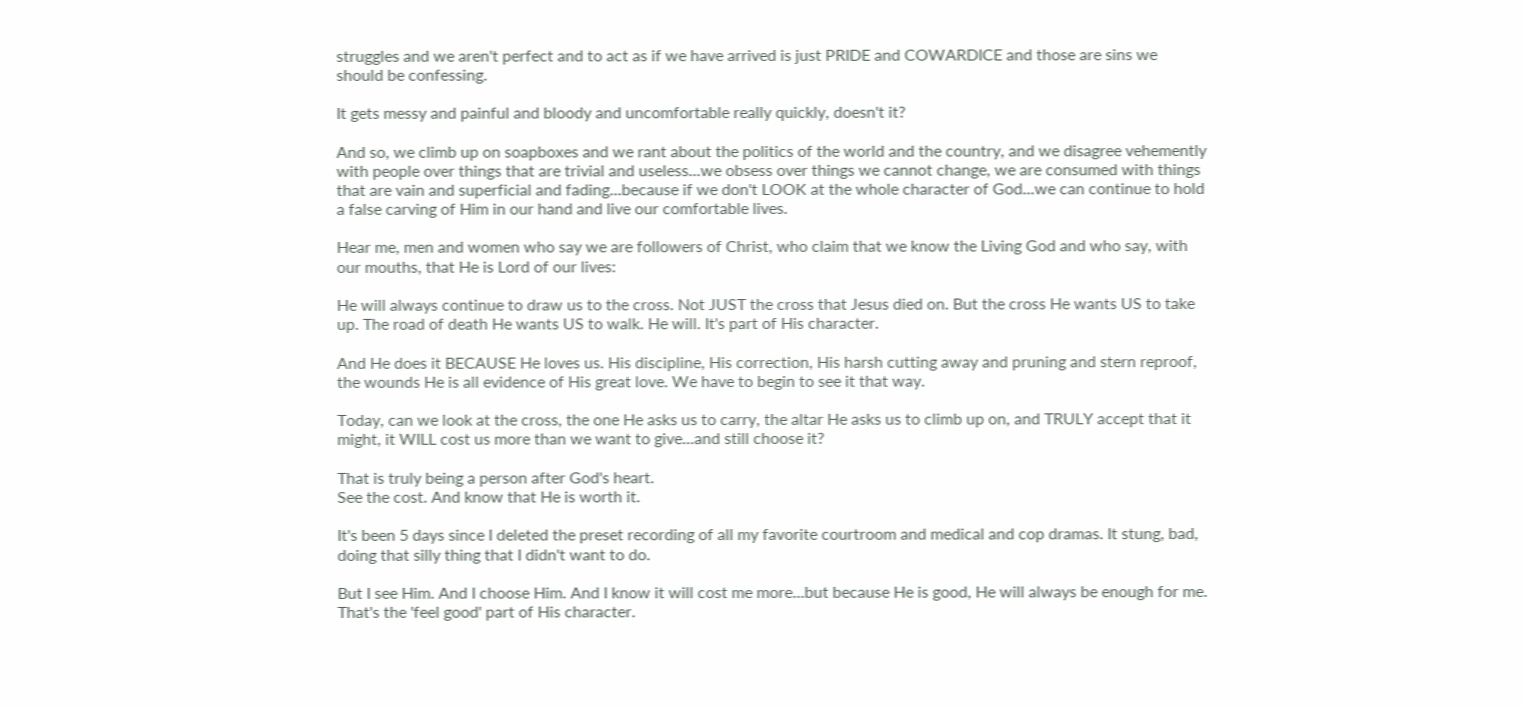struggles and we aren't perfect and to act as if we have arrived is just PRIDE and COWARDICE and those are sins we should be confessing.

It gets messy and painful and bloody and uncomfortable really quickly, doesn't it?

And so, we climb up on soapboxes and we rant about the politics of the world and the country, and we disagree vehemently with people over things that are trivial and useless...we obsess over things we cannot change, we are consumed with things that are vain and superficial and fading...because if we don't LOOK at the whole character of God...we can continue to hold a false carving of Him in our hand and live our comfortable lives.

Hear me, men and women who say we are followers of Christ, who claim that we know the Living God and who say, with our mouths, that He is Lord of our lives:

He will always continue to draw us to the cross. Not JUST the cross that Jesus died on. But the cross He wants US to take up. The road of death He wants US to walk. He will. It's part of His character.

And He does it BECAUSE He loves us. His discipline, His correction, His harsh cutting away and pruning and stern reproof, the wounds He is all evidence of His great love. We have to begin to see it that way.

Today, can we look at the cross, the one He asks us to carry, the altar He asks us to climb up on, and TRULY accept that it might, it WILL cost us more than we want to give...and still choose it?

That is truly being a person after God's heart.
See the cost. And know that He is worth it.

It's been 5 days since I deleted the preset recording of all my favorite courtroom and medical and cop dramas. It stung, bad, doing that silly thing that I didn't want to do.

But I see Him. And I choose Him. And I know it will cost me more...but because He is good, He will always be enough for me. That's the 'feel good' part of His character.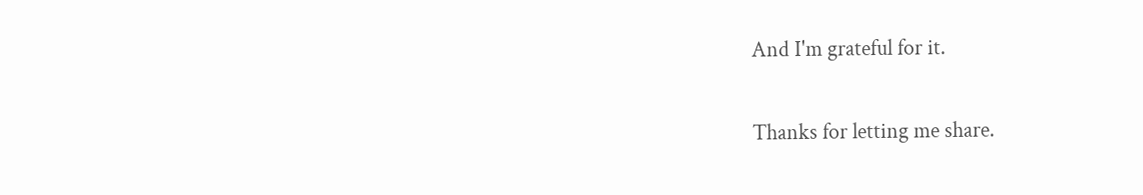And I'm grateful for it.

Thanks for letting me share.